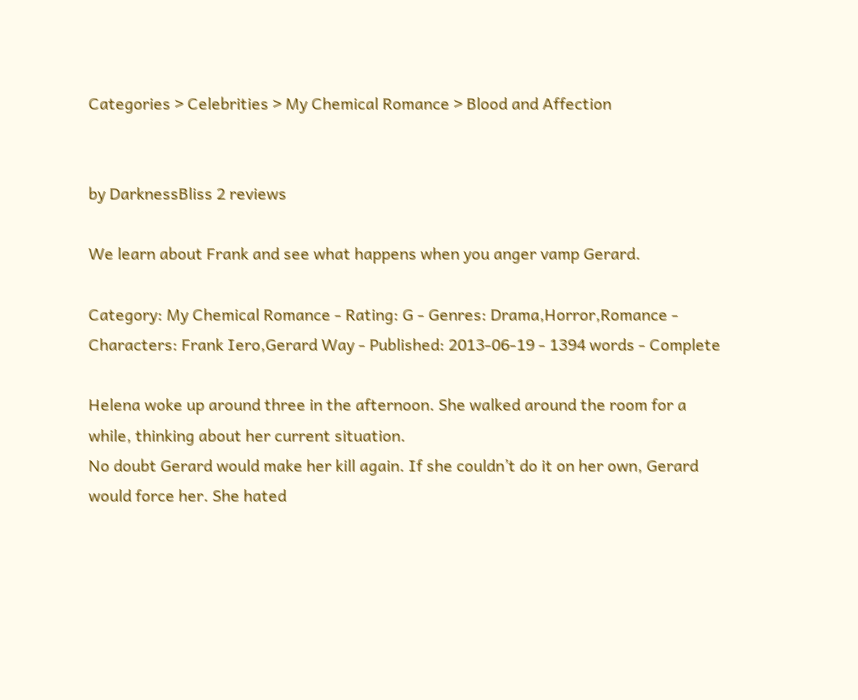Categories > Celebrities > My Chemical Romance > Blood and Affection


by DarknessBliss 2 reviews

We learn about Frank and see what happens when you anger vamp Gerard.

Category: My Chemical Romance - Rating: G - Genres: Drama,Horror,Romance - Characters: Frank Iero,Gerard Way - Published: 2013-06-19 - 1394 words - Complete

Helena woke up around three in the afternoon. She walked around the room for a while, thinking about her current situation.
No doubt Gerard would make her kill again. If she couldn’t do it on her own, Gerard would force her. She hated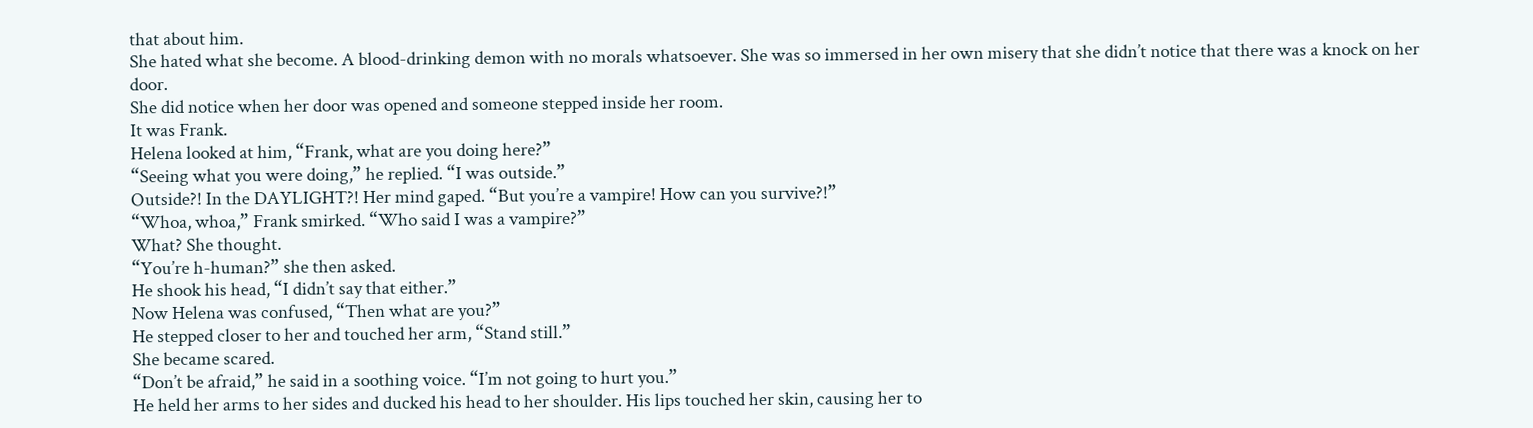that about him.
She hated what she become. A blood-drinking demon with no morals whatsoever. She was so immersed in her own misery that she didn’t notice that there was a knock on her door.
She did notice when her door was opened and someone stepped inside her room.
It was Frank.
Helena looked at him, “Frank, what are you doing here?”
“Seeing what you were doing,” he replied. “I was outside.”
Outside?! In the DAYLIGHT?! Her mind gaped. “But you’re a vampire! How can you survive?!”
“Whoa, whoa,” Frank smirked. “Who said I was a vampire?”
What? She thought.
“You’re h-human?” she then asked.
He shook his head, “I didn’t say that either.”
Now Helena was confused, “Then what are you?”
He stepped closer to her and touched her arm, “Stand still.”
She became scared.
“Don’t be afraid,” he said in a soothing voice. “I’m not going to hurt you.”
He held her arms to her sides and ducked his head to her shoulder. His lips touched her skin, causing her to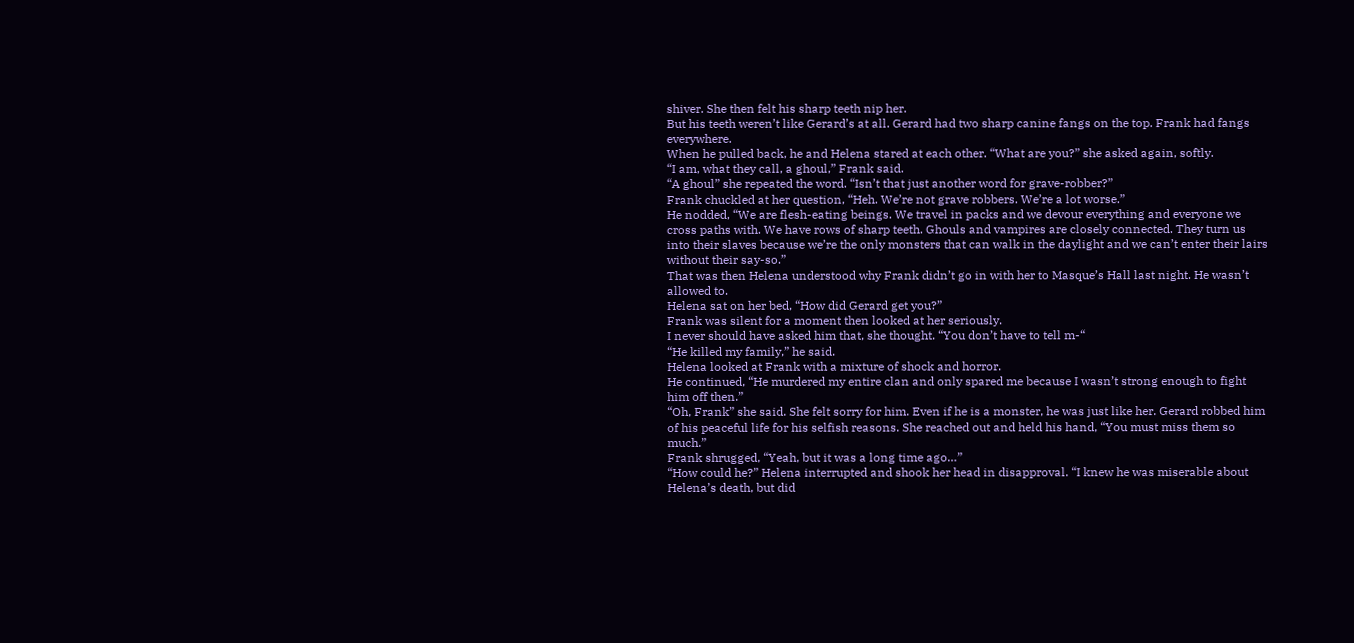shiver. She then felt his sharp teeth nip her.
But his teeth weren’t like Gerard’s at all. Gerard had two sharp canine fangs on the top. Frank had fangs everywhere.
When he pulled back, he and Helena stared at each other. “What are you?” she asked again, softly.
“I am, what they call, a ghoul,” Frank said.
“A ghoul” she repeated the word. “Isn’t that just another word for grave-robber?”
Frank chuckled at her question, “Heh. We’re not grave robbers. We’re a lot worse.”
He nodded, “We are flesh-eating beings. We travel in packs and we devour everything and everyone we cross paths with. We have rows of sharp teeth. Ghouls and vampires are closely connected. They turn us into their slaves because we’re the only monsters that can walk in the daylight and we can’t enter their lairs without their say-so.”
That was then Helena understood why Frank didn’t go in with her to Masque’s Hall last night. He wasn’t allowed to.
Helena sat on her bed, “How did Gerard get you?”
Frank was silent for a moment then looked at her seriously.
I never should have asked him that, she thought. “You don’t have to tell m-“
“He killed my family,” he said.
Helena looked at Frank with a mixture of shock and horror.
He continued, “He murdered my entire clan and only spared me because I wasn’t strong enough to fight him off then.”
“Oh, Frank” she said. She felt sorry for him. Even if he is a monster, he was just like her. Gerard robbed him of his peaceful life for his selfish reasons. She reached out and held his hand, “You must miss them so much.”
Frank shrugged, “Yeah, but it was a long time ago…”
“How could he?” Helena interrupted and shook her head in disapproval. “I knew he was miserable about Helena’s death, but did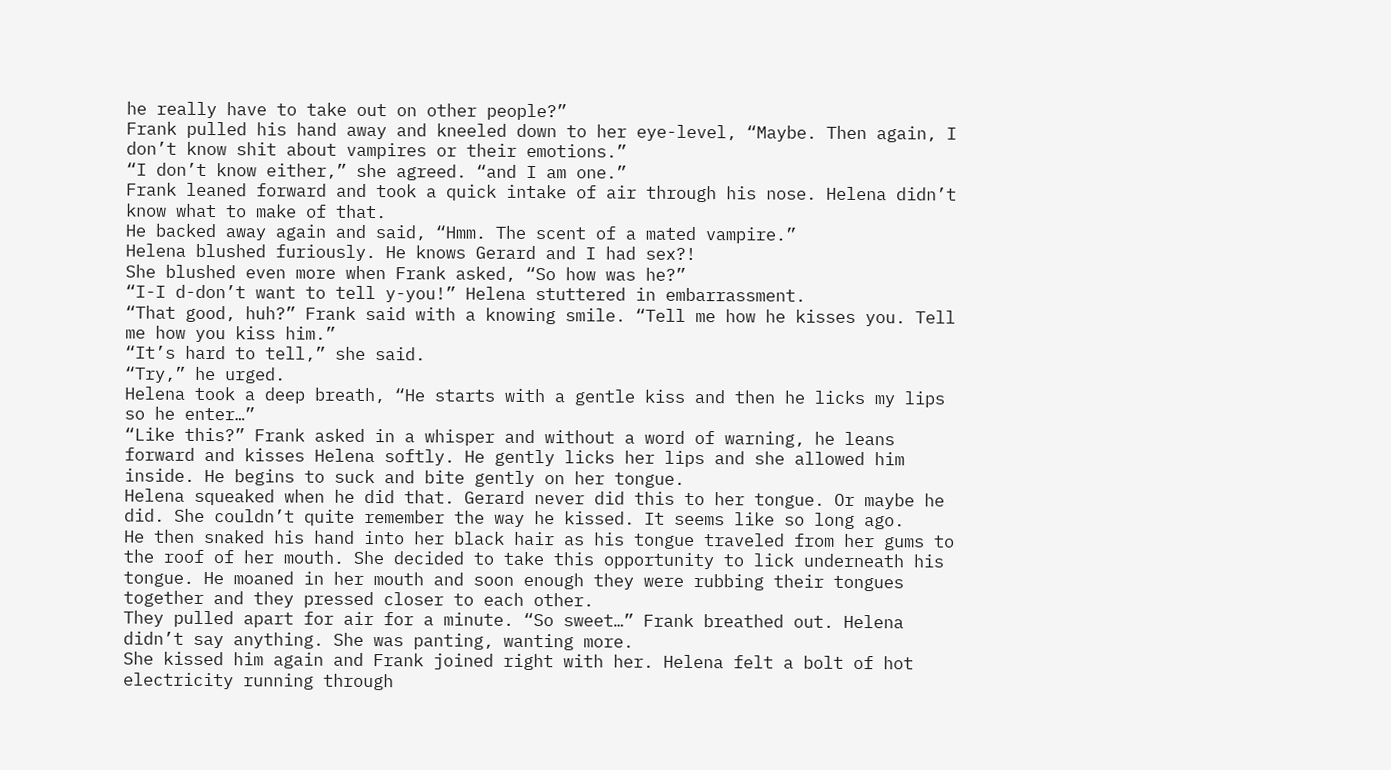he really have to take out on other people?”
Frank pulled his hand away and kneeled down to her eye-level, “Maybe. Then again, I don’t know shit about vampires or their emotions.”
“I don’t know either,” she agreed. “and I am one.”
Frank leaned forward and took a quick intake of air through his nose. Helena didn’t know what to make of that.
He backed away again and said, “Hmm. The scent of a mated vampire.”
Helena blushed furiously. He knows Gerard and I had sex?!
She blushed even more when Frank asked, “So how was he?”
“I-I d-don’t want to tell y-you!” Helena stuttered in embarrassment.
“That good, huh?” Frank said with a knowing smile. “Tell me how he kisses you. Tell me how you kiss him.”
“It’s hard to tell,” she said.
“Try,” he urged.
Helena took a deep breath, “He starts with a gentle kiss and then he licks my lips so he enter…”
“Like this?” Frank asked in a whisper and without a word of warning, he leans forward and kisses Helena softly. He gently licks her lips and she allowed him inside. He begins to suck and bite gently on her tongue.
Helena squeaked when he did that. Gerard never did this to her tongue. Or maybe he did. She couldn’t quite remember the way he kissed. It seems like so long ago.
He then snaked his hand into her black hair as his tongue traveled from her gums to the roof of her mouth. She decided to take this opportunity to lick underneath his tongue. He moaned in her mouth and soon enough they were rubbing their tongues together and they pressed closer to each other.
They pulled apart for air for a minute. “So sweet…” Frank breathed out. Helena didn’t say anything. She was panting, wanting more.
She kissed him again and Frank joined right with her. Helena felt a bolt of hot electricity running through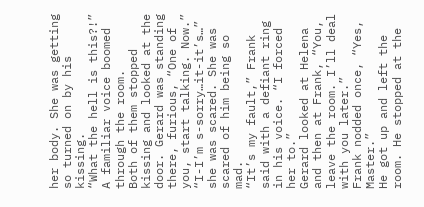her body. She was getting so turned on by his kissing.
“What the hell is this?!” A familiar voice boomed through the room.
Both of them stopped kissing and looked at the door. Gerard was standing there, furious, “One of you, start talking. Now.” “I-I’m s-sorry…it-it’s…” she was scared. She was scared of him being so mad.
“It’s my fault,” Frank said with a defiant ring in his voice. “I forced her to.”
Gerard looked at Helena and then at Frank, “You, leave the room. I’ll deal with you later.”
Frank nodded once, “Yes, Master.”
He got up and left the room. He stopped at the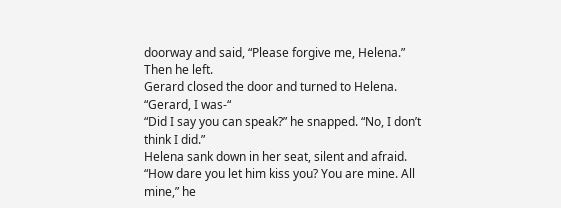doorway and said, “Please forgive me, Helena.” Then he left.
Gerard closed the door and turned to Helena. “Gerard, I was-“
“Did I say you can speak?” he snapped. “No, I don’t think I did.”
Helena sank down in her seat, silent and afraid.
“How dare you let him kiss you? You are mine. All mine,” he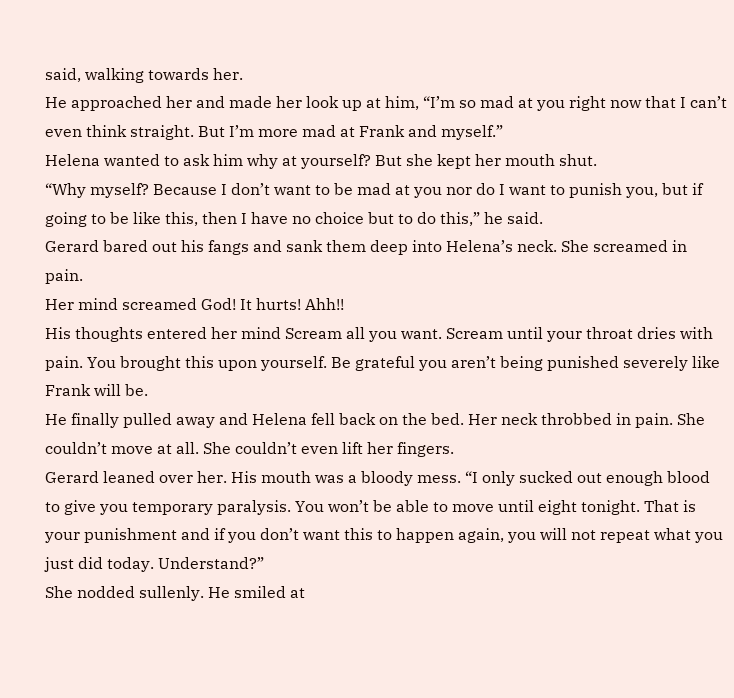said, walking towards her.
He approached her and made her look up at him, “I’m so mad at you right now that I can’t even think straight. But I’m more mad at Frank and myself.”
Helena wanted to ask him why at yourself? But she kept her mouth shut.
“Why myself? Because I don’t want to be mad at you nor do I want to punish you, but if going to be like this, then I have no choice but to do this,” he said.
Gerard bared out his fangs and sank them deep into Helena’s neck. She screamed in pain.
Her mind screamed God! It hurts! Ahh!!
His thoughts entered her mind Scream all you want. Scream until your throat dries with pain. You brought this upon yourself. Be grateful you aren’t being punished severely like Frank will be.
He finally pulled away and Helena fell back on the bed. Her neck throbbed in pain. She couldn’t move at all. She couldn’t even lift her fingers.
Gerard leaned over her. His mouth was a bloody mess. “I only sucked out enough blood to give you temporary paralysis. You won’t be able to move until eight tonight. That is your punishment and if you don’t want this to happen again, you will not repeat what you just did today. Understand?”
She nodded sullenly. He smiled at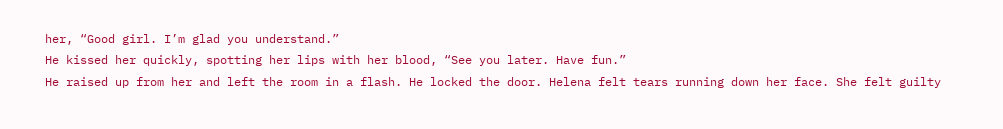her, “Good girl. I’m glad you understand.”
He kissed her quickly, spotting her lips with her blood, “See you later. Have fun.”
He raised up from her and left the room in a flash. He locked the door. Helena felt tears running down her face. She felt guilty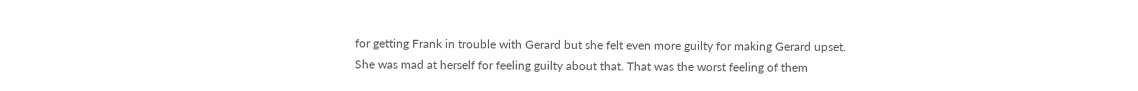for getting Frank in trouble with Gerard but she felt even more guilty for making Gerard upset.
She was mad at herself for feeling guilty about that. That was the worst feeling of them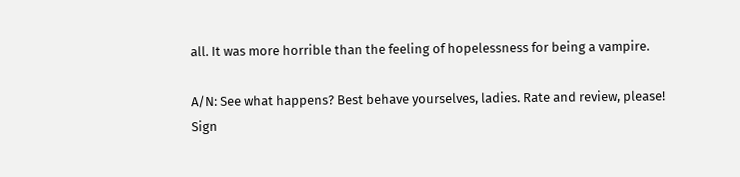all. It was more horrible than the feeling of hopelessness for being a vampire.

A/N: See what happens? Best behave yourselves, ladies. Rate and review, please!
Sign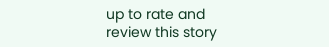up to rate and review this story